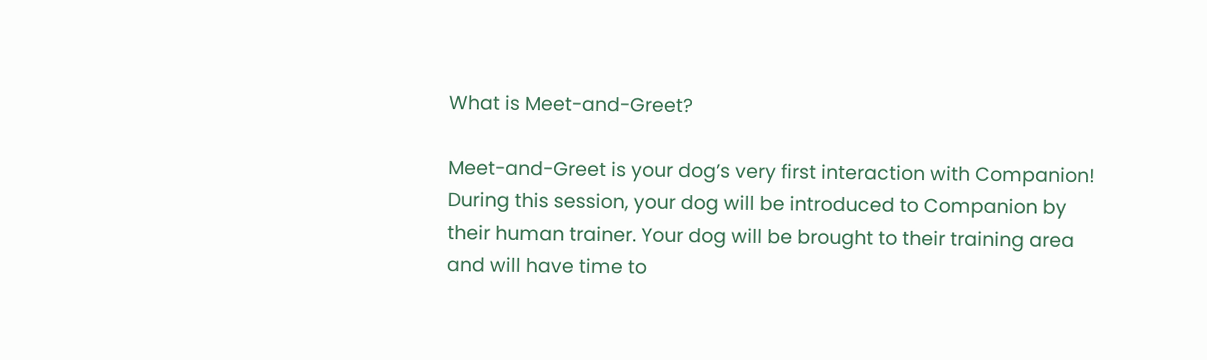What is Meet-and-Greet?

Meet-and-Greet is your dog’s very first interaction with Companion! During this session, your dog will be introduced to Companion by their human trainer. Your dog will be brought to their training area and will have time to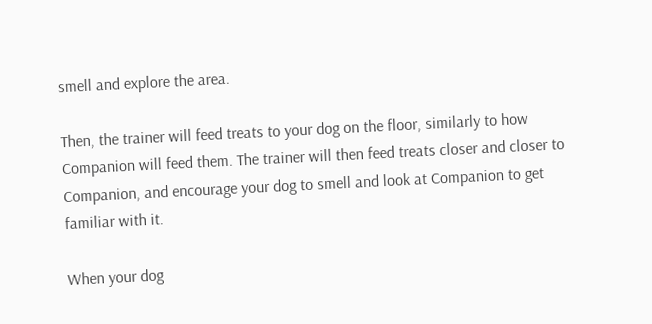smell and explore the area.

Then, the trainer will feed treats to your dog on the floor, similarly to how Companion will feed them. The trainer will then feed treats closer and closer to Companion, and encourage your dog to smell and look at Companion to get familiar with it.

When your dog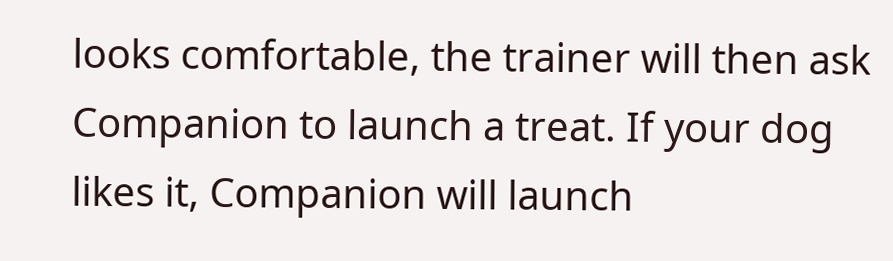looks comfortable, the trainer will then ask Companion to launch a treat. If your dog likes it, Companion will launch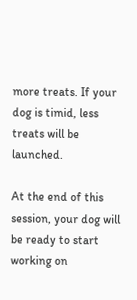more treats. If your dog is timid, less treats will be launched.

At the end of this session, your dog will be ready to start working on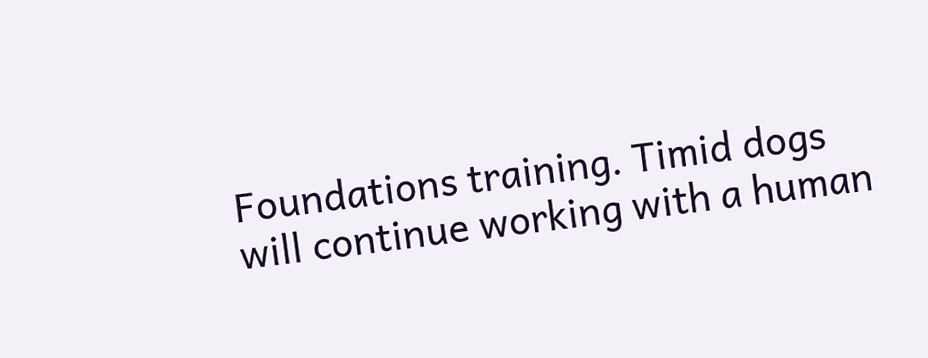Foundations training. Timid dogs will continue working with a human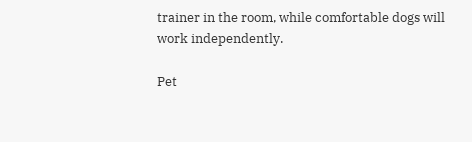trainer in the room, while comfortable dogs will work independently.

Pet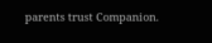parents trust Companion.